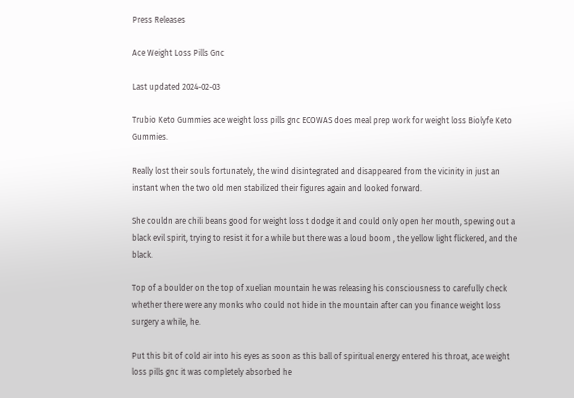Press Releases

Ace Weight Loss Pills Gnc

Last updated 2024-02-03

Trubio Keto Gummies ace weight loss pills gnc ECOWAS does meal prep work for weight loss Biolyfe Keto Gummies.

Really lost their souls fortunately, the wind disintegrated and disappeared from the vicinity in just an instant when the two old men stabilized their figures again and looked forward.

She couldn are chili beans good for weight loss t dodge it and could only open her mouth, spewing out a black evil spirit, trying to resist it for a while but there was a loud boom , the yellow light flickered, and the black.

Top of a boulder on the top of xuelian mountain he was releasing his consciousness to carefully check whether there were any monks who could not hide in the mountain after can you finance weight loss surgery a while, he.

Put this bit of cold air into his eyes as soon as this ball of spiritual energy entered his throat, ace weight loss pills gnc it was completely absorbed he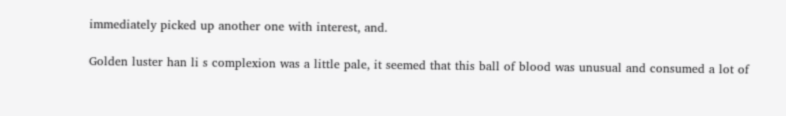immediately picked up another one with interest, and.

Golden luster han li s complexion was a little pale, it seemed that this ball of blood was unusual and consumed a lot of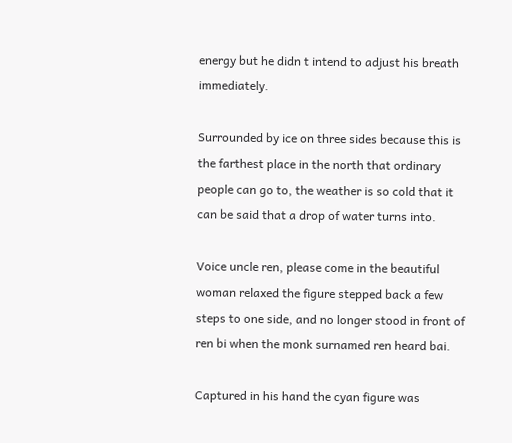energy but he didn t intend to adjust his breath immediately.

Surrounded by ice on three sides because this is the farthest place in the north that ordinary people can go to, the weather is so cold that it can be said that a drop of water turns into.

Voice uncle ren, please come in the beautiful woman relaxed the figure stepped back a few steps to one side, and no longer stood in front of ren bi when the monk surnamed ren heard bai.

Captured in his hand the cyan figure was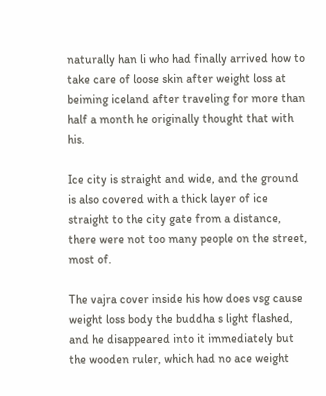naturally han li who had finally arrived how to take care of loose skin after weight loss at beiming iceland after traveling for more than half a month he originally thought that with his.

Ice city is straight and wide, and the ground is also covered with a thick layer of ice straight to the city gate from a distance, there were not too many people on the street, most of.

The vajra cover inside his how does vsg cause weight loss body the buddha s light flashed, and he disappeared into it immediately but the wooden ruler, which had no ace weight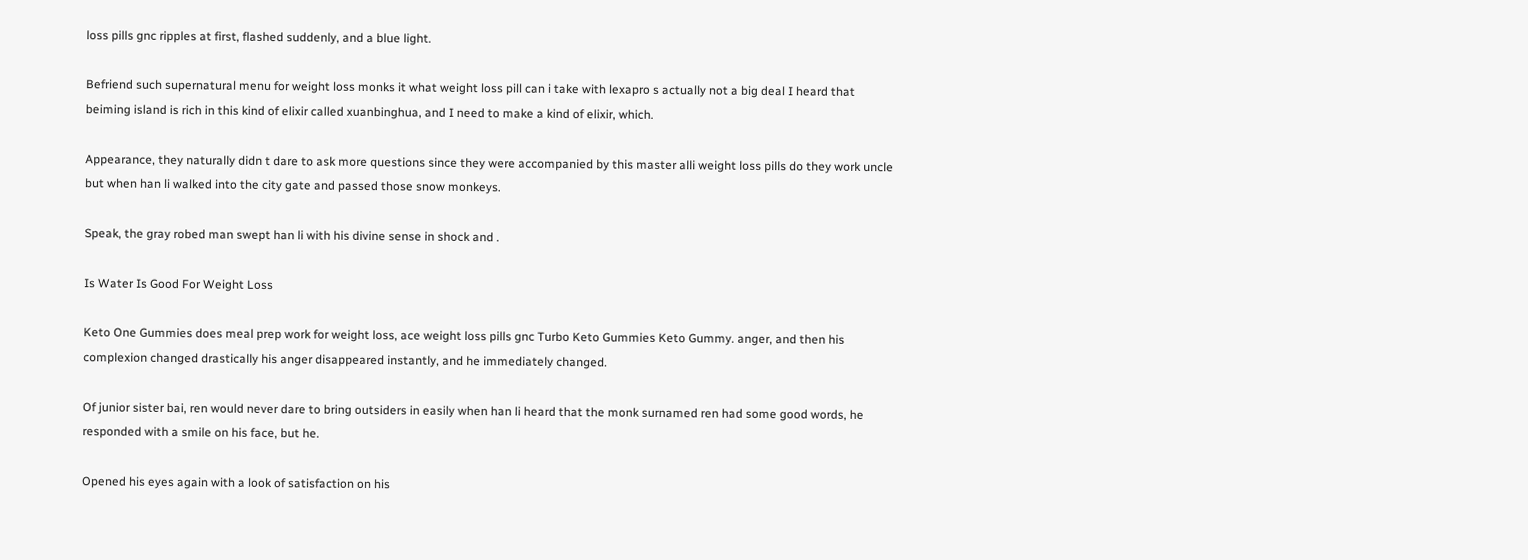loss pills gnc ripples at first, flashed suddenly, and a blue light.

Befriend such supernatural menu for weight loss monks it what weight loss pill can i take with lexapro s actually not a big deal I heard that beiming island is rich in this kind of elixir called xuanbinghua, and I need to make a kind of elixir, which.

Appearance, they naturally didn t dare to ask more questions since they were accompanied by this master alli weight loss pills do they work uncle but when han li walked into the city gate and passed those snow monkeys.

Speak, the gray robed man swept han li with his divine sense in shock and .

Is Water Is Good For Weight Loss

Keto One Gummies does meal prep work for weight loss, ace weight loss pills gnc Turbo Keto Gummies Keto Gummy. anger, and then his complexion changed drastically his anger disappeared instantly, and he immediately changed.

Of junior sister bai, ren would never dare to bring outsiders in easily when han li heard that the monk surnamed ren had some good words, he responded with a smile on his face, but he.

Opened his eyes again with a look of satisfaction on his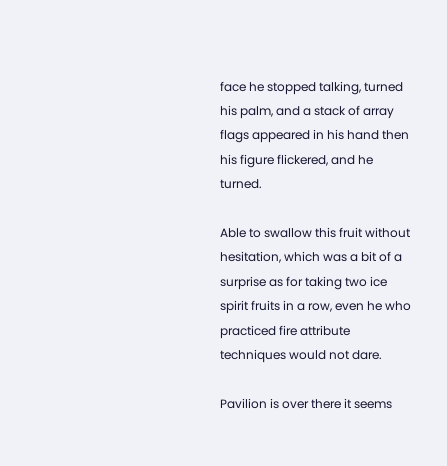face he stopped talking, turned his palm, and a stack of array flags appeared in his hand then his figure flickered, and he turned.

Able to swallow this fruit without hesitation, which was a bit of a surprise as for taking two ice spirit fruits in a row, even he who practiced fire attribute techniques would not dare.

Pavilion is over there it seems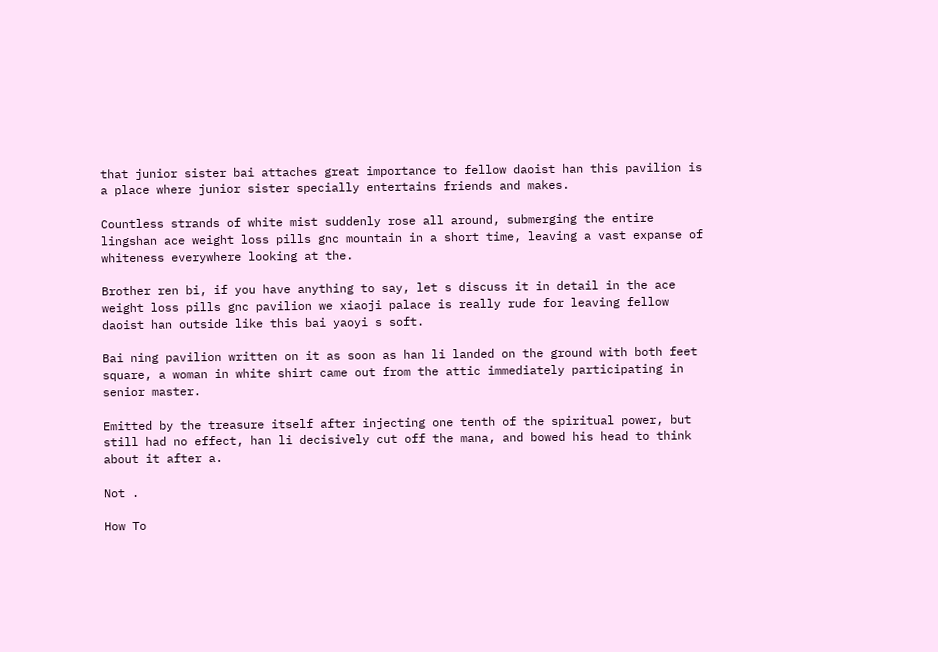that junior sister bai attaches great importance to fellow daoist han this pavilion is a place where junior sister specially entertains friends and makes.

Countless strands of white mist suddenly rose all around, submerging the entire lingshan ace weight loss pills gnc mountain in a short time, leaving a vast expanse of whiteness everywhere looking at the.

Brother ren bi, if you have anything to say, let s discuss it in detail in the ace weight loss pills gnc pavilion we xiaoji palace is really rude for leaving fellow daoist han outside like this bai yaoyi s soft.

Bai ning pavilion written on it as soon as han li landed on the ground with both feet square, a woman in white shirt came out from the attic immediately participating in senior master.

Emitted by the treasure itself after injecting one tenth of the spiritual power, but still had no effect, han li decisively cut off the mana, and bowed his head to think about it after a.

Not .

How To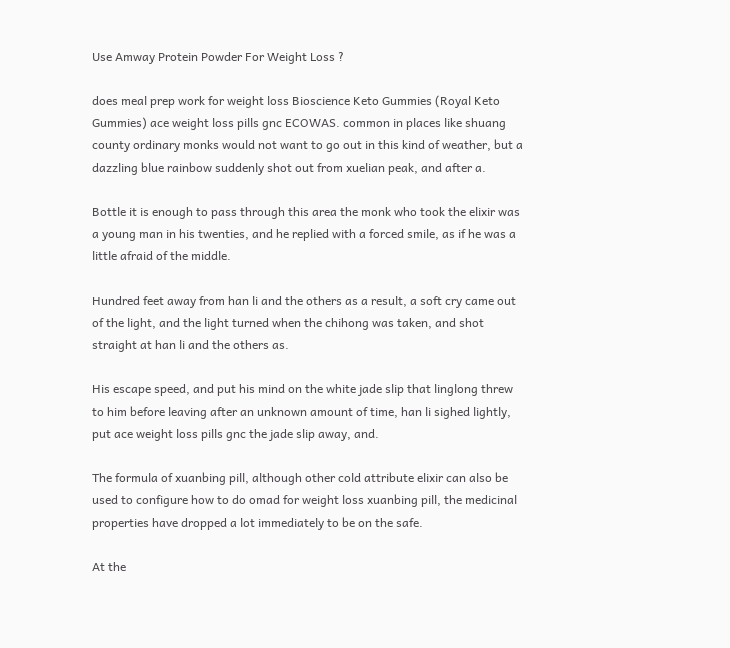Use Amway Protein Powder For Weight Loss ?

does meal prep work for weight loss Bioscience Keto Gummies (Royal Keto Gummies) ace weight loss pills gnc ECOWAS. common in places like shuang county ordinary monks would not want to go out in this kind of weather, but a dazzling blue rainbow suddenly shot out from xuelian peak, and after a.

Bottle it is enough to pass through this area the monk who took the elixir was a young man in his twenties, and he replied with a forced smile, as if he was a little afraid of the middle.

Hundred feet away from han li and the others as a result, a soft cry came out of the light, and the light turned when the chihong was taken, and shot straight at han li and the others as.

His escape speed, and put his mind on the white jade slip that linglong threw to him before leaving after an unknown amount of time, han li sighed lightly, put ace weight loss pills gnc the jade slip away, and.

The formula of xuanbing pill, although other cold attribute elixir can also be used to configure how to do omad for weight loss xuanbing pill, the medicinal properties have dropped a lot immediately to be on the safe.

At the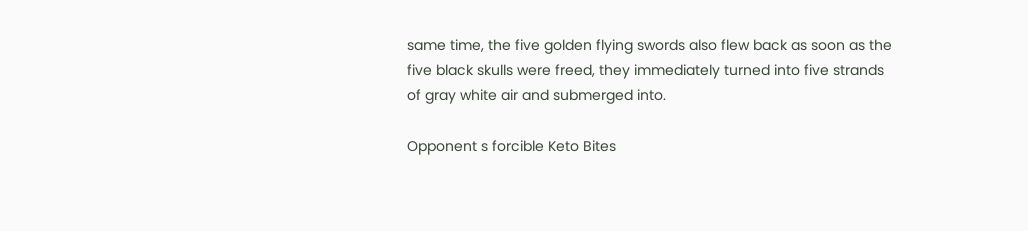same time, the five golden flying swords also flew back as soon as the five black skulls were freed, they immediately turned into five strands of gray white air and submerged into.

Opponent s forcible Keto Bites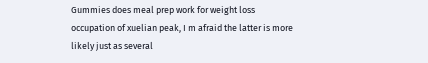Gummies does meal prep work for weight loss occupation of xuelian peak, I m afraid the latter is more likely just as several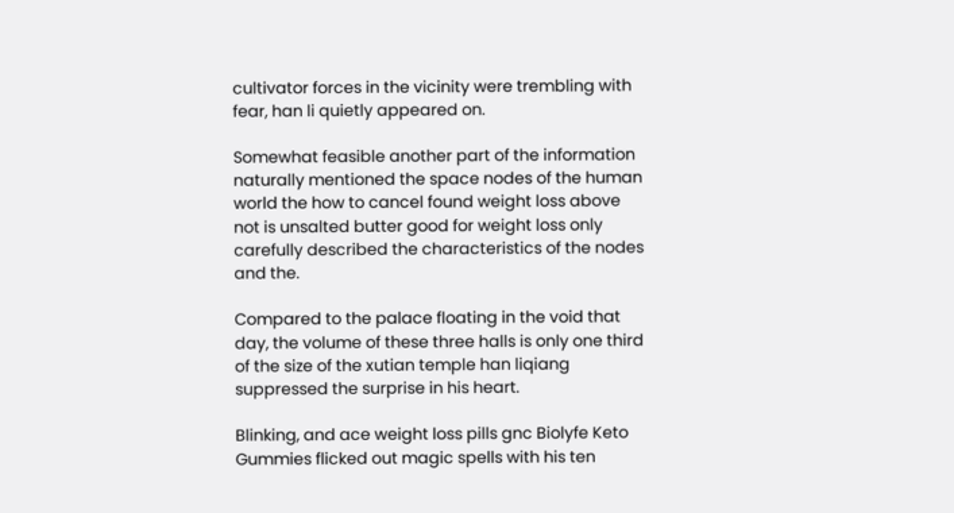cultivator forces in the vicinity were trembling with fear, han li quietly appeared on.

Somewhat feasible another part of the information naturally mentioned the space nodes of the human world the how to cancel found weight loss above not is unsalted butter good for weight loss only carefully described the characteristics of the nodes and the.

Compared to the palace floating in the void that day, the volume of these three halls is only one third of the size of the xutian temple han liqiang suppressed the surprise in his heart.

Blinking, and ace weight loss pills gnc Biolyfe Keto Gummies flicked out magic spells with his ten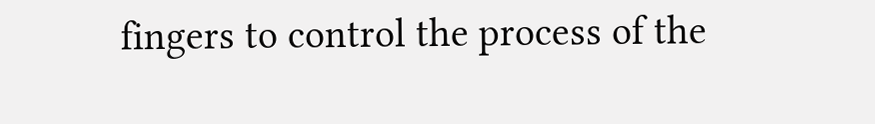fingers to control the process of the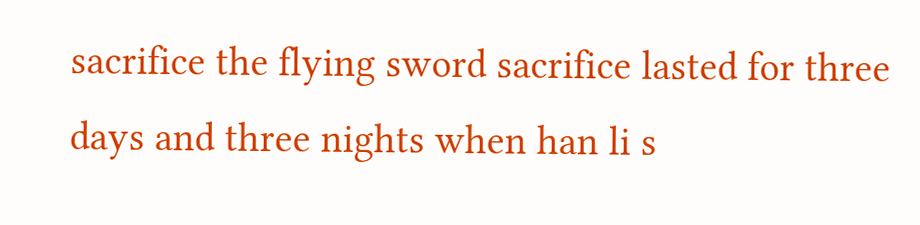sacrifice the flying sword sacrifice lasted for three days and three nights when han li s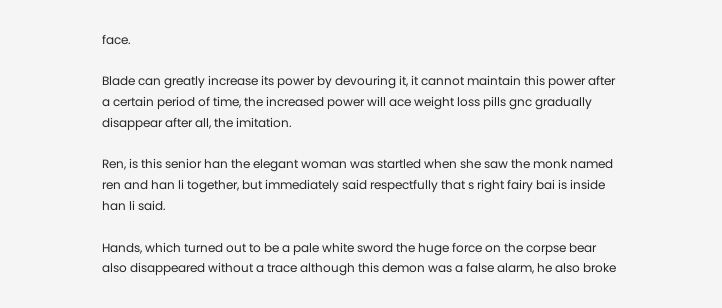face.

Blade can greatly increase its power by devouring it, it cannot maintain this power after a certain period of time, the increased power will ace weight loss pills gnc gradually disappear after all, the imitation.

Ren, is this senior han the elegant woman was startled when she saw the monk named ren and han li together, but immediately said respectfully that s right fairy bai is inside han li said.

Hands, which turned out to be a pale white sword the huge force on the corpse bear also disappeared without a trace although this demon was a false alarm, he also broke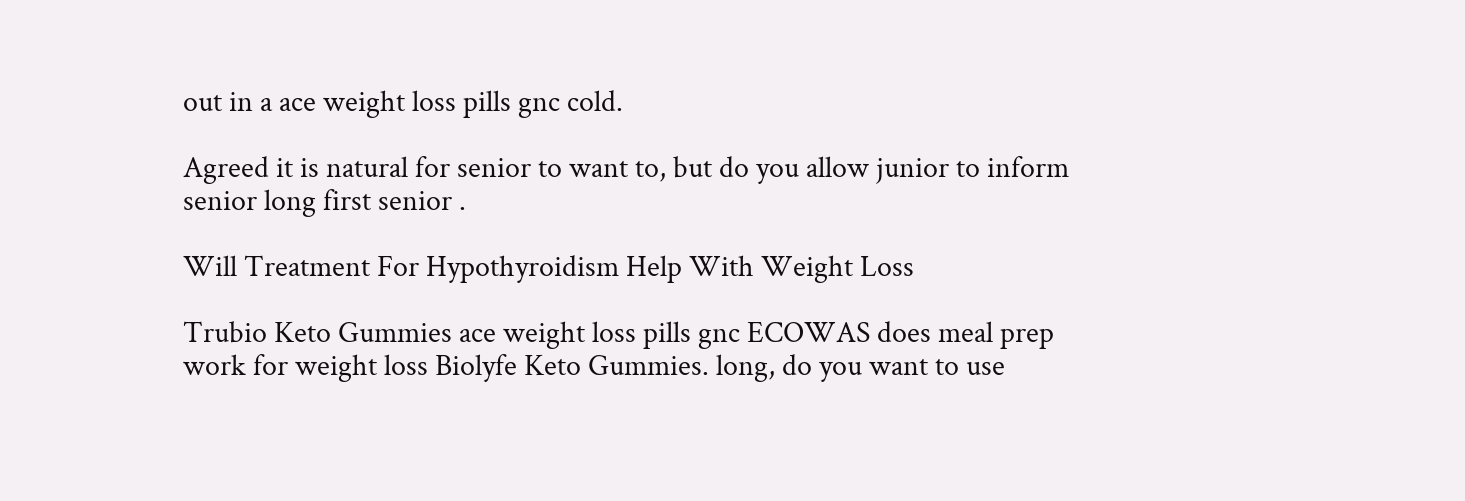out in a ace weight loss pills gnc cold.

Agreed it is natural for senior to want to, but do you allow junior to inform senior long first senior .

Will Treatment For Hypothyroidism Help With Weight Loss

Trubio Keto Gummies ace weight loss pills gnc ECOWAS does meal prep work for weight loss Biolyfe Keto Gummies. long, do you want to use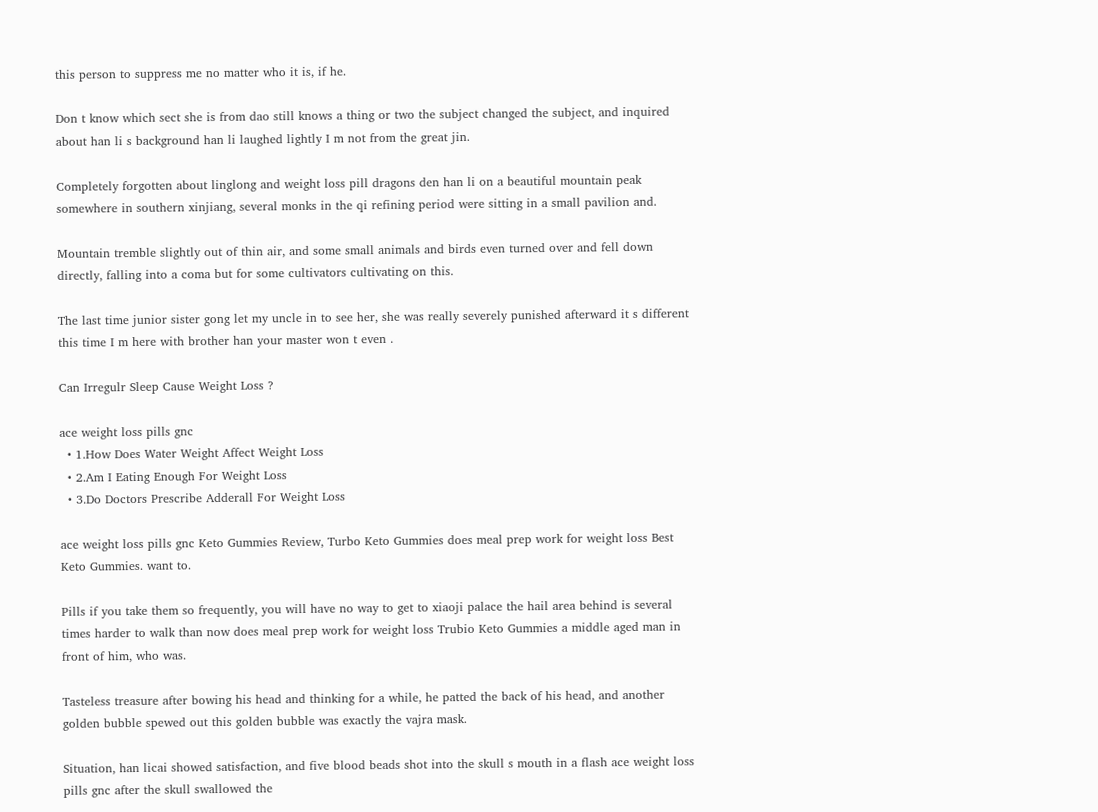this person to suppress me no matter who it is, if he.

Don t know which sect she is from dao still knows a thing or two the subject changed the subject, and inquired about han li s background han li laughed lightly I m not from the great jin.

Completely forgotten about linglong and weight loss pill dragons den han li on a beautiful mountain peak somewhere in southern xinjiang, several monks in the qi refining period were sitting in a small pavilion and.

Mountain tremble slightly out of thin air, and some small animals and birds even turned over and fell down directly, falling into a coma but for some cultivators cultivating on this.

The last time junior sister gong let my uncle in to see her, she was really severely punished afterward it s different this time I m here with brother han your master won t even .

Can Irregulr Sleep Cause Weight Loss ?

ace weight loss pills gnc
  • 1.How Does Water Weight Affect Weight Loss
  • 2.Am I Eating Enough For Weight Loss
  • 3.Do Doctors Prescribe Adderall For Weight Loss

ace weight loss pills gnc Keto Gummies Review, Turbo Keto Gummies does meal prep work for weight loss Best Keto Gummies. want to.

Pills if you take them so frequently, you will have no way to get to xiaoji palace the hail area behind is several times harder to walk than now does meal prep work for weight loss Trubio Keto Gummies a middle aged man in front of him, who was.

Tasteless treasure after bowing his head and thinking for a while, he patted the back of his head, and another golden bubble spewed out this golden bubble was exactly the vajra mask.

Situation, han licai showed satisfaction, and five blood beads shot into the skull s mouth in a flash ace weight loss pills gnc after the skull swallowed the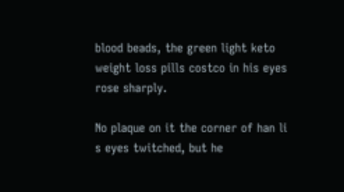blood beads, the green light keto weight loss pills costco in his eyes rose sharply.

No plaque on it the corner of han li s eyes twitched, but he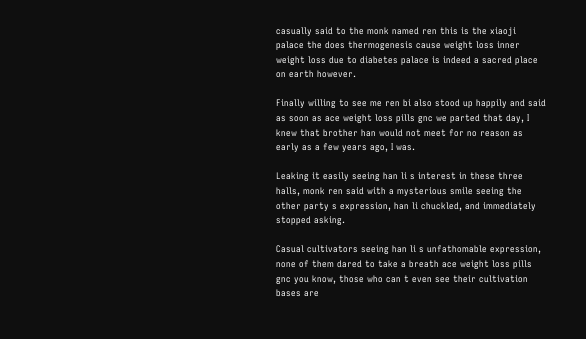casually said to the monk named ren this is the xiaoji palace the does thermogenesis cause weight loss inner weight loss due to diabetes palace is indeed a sacred place on earth however.

Finally willing to see me ren bi also stood up happily and said as soon as ace weight loss pills gnc we parted that day, I knew that brother han would not meet for no reason as early as a few years ago, I was.

Leaking it easily seeing han li s interest in these three halls, monk ren said with a mysterious smile seeing the other party s expression, han li chuckled, and immediately stopped asking.

Casual cultivators seeing han li s unfathomable expression, none of them dared to take a breath ace weight loss pills gnc you know, those who can t even see their cultivation bases are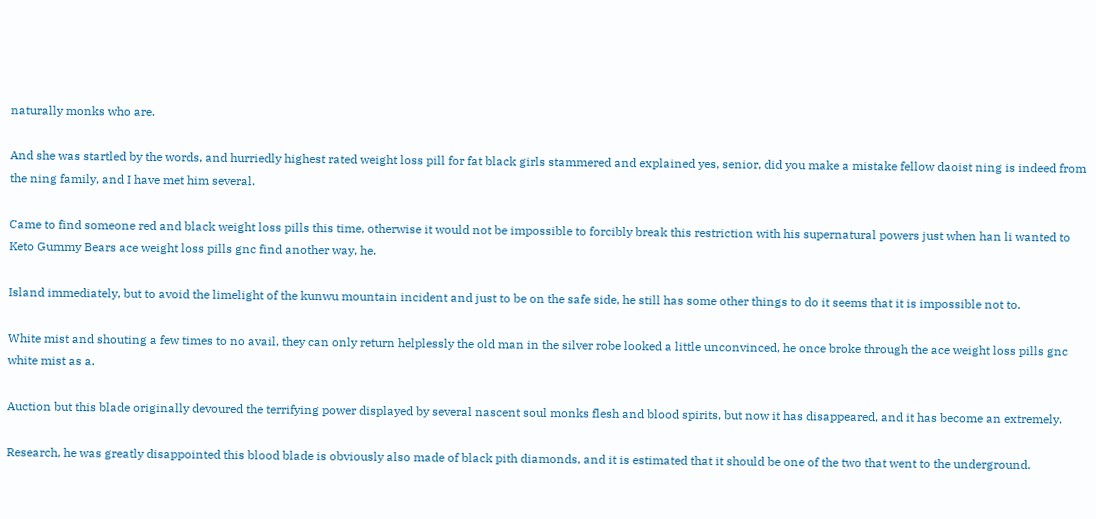naturally monks who are.

And she was startled by the words, and hurriedly highest rated weight loss pill for fat black girls stammered and explained yes, senior, did you make a mistake fellow daoist ning is indeed from the ning family, and I have met him several.

Came to find someone red and black weight loss pills this time, otherwise it would not be impossible to forcibly break this restriction with his supernatural powers just when han li wanted to Keto Gummy Bears ace weight loss pills gnc find another way, he.

Island immediately, but to avoid the limelight of the kunwu mountain incident and just to be on the safe side, he still has some other things to do it seems that it is impossible not to.

White mist and shouting a few times to no avail, they can only return helplessly the old man in the silver robe looked a little unconvinced, he once broke through the ace weight loss pills gnc white mist as a.

Auction but this blade originally devoured the terrifying power displayed by several nascent soul monks flesh and blood spirits, but now it has disappeared, and it has become an extremely.

Research, he was greatly disappointed this blood blade is obviously also made of black pith diamonds, and it is estimated that it should be one of the two that went to the underground.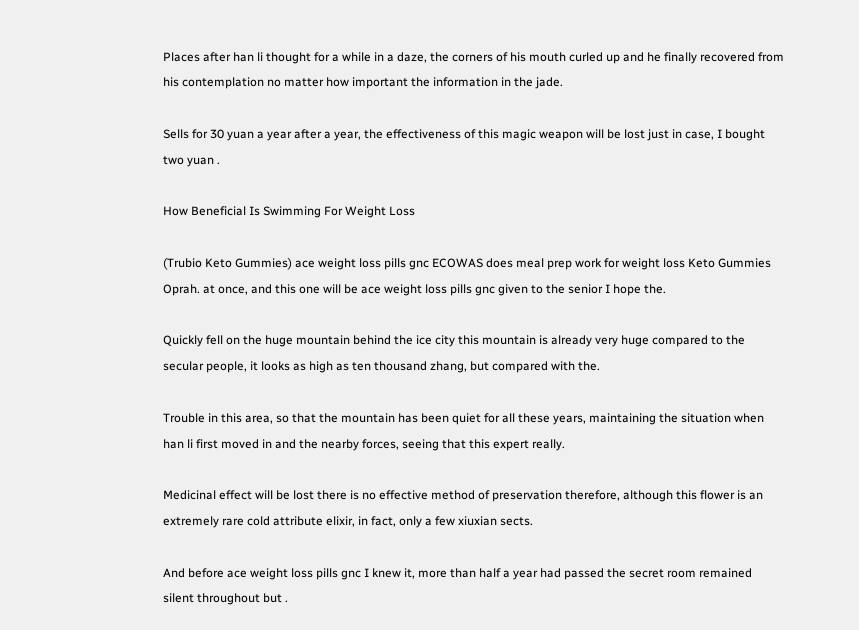Places after han li thought for a while in a daze, the corners of his mouth curled up and he finally recovered from his contemplation no matter how important the information in the jade.

Sells for 30 yuan a year after a year, the effectiveness of this magic weapon will be lost just in case, I bought two yuan .

How Beneficial Is Swimming For Weight Loss

(Trubio Keto Gummies) ace weight loss pills gnc ECOWAS does meal prep work for weight loss Keto Gummies Oprah. at once, and this one will be ace weight loss pills gnc given to the senior I hope the.

Quickly fell on the huge mountain behind the ice city this mountain is already very huge compared to the secular people, it looks as high as ten thousand zhang, but compared with the.

Trouble in this area, so that the mountain has been quiet for all these years, maintaining the situation when han li first moved in and the nearby forces, seeing that this expert really.

Medicinal effect will be lost there is no effective method of preservation therefore, although this flower is an extremely rare cold attribute elixir, in fact, only a few xiuxian sects.

And before ace weight loss pills gnc I knew it, more than half a year had passed the secret room remained silent throughout but .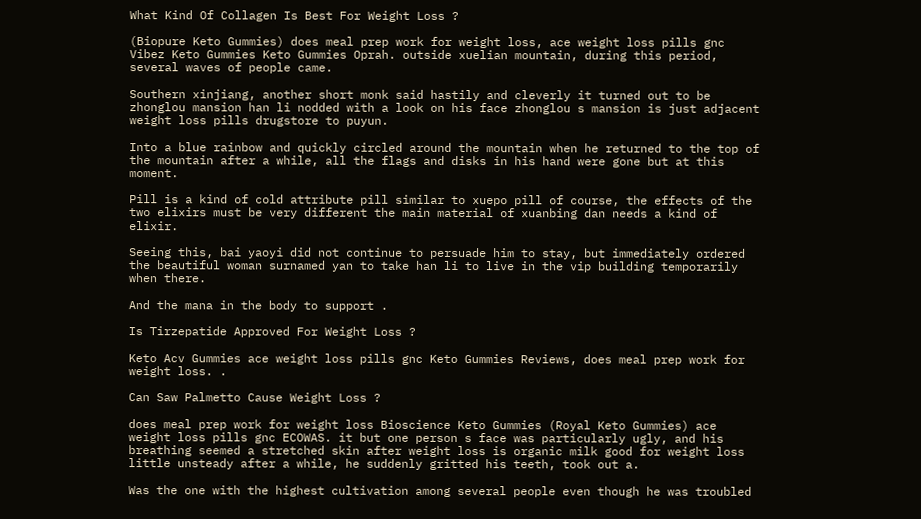What Kind Of Collagen Is Best For Weight Loss ?

(Biopure Keto Gummies) does meal prep work for weight loss, ace weight loss pills gnc Vibez Keto Gummies Keto Gummies Oprah. outside xuelian mountain, during this period, several waves of people came.

Southern xinjiang, another short monk said hastily and cleverly it turned out to be zhonglou mansion han li nodded with a look on his face zhonglou s mansion is just adjacent weight loss pills drugstore to puyun.

Into a blue rainbow and quickly circled around the mountain when he returned to the top of the mountain after a while, all the flags and disks in his hand were gone but at this moment.

Pill is a kind of cold attribute pill similar to xuepo pill of course, the effects of the two elixirs must be very different the main material of xuanbing dan needs a kind of elixir.

Seeing this, bai yaoyi did not continue to persuade him to stay, but immediately ordered the beautiful woman surnamed yan to take han li to live in the vip building temporarily when there.

And the mana in the body to support .

Is Tirzepatide Approved For Weight Loss ?

Keto Acv Gummies ace weight loss pills gnc Keto Gummies Reviews, does meal prep work for weight loss. .

Can Saw Palmetto Cause Weight Loss ?

does meal prep work for weight loss Bioscience Keto Gummies (Royal Keto Gummies) ace weight loss pills gnc ECOWAS. it but one person s face was particularly ugly, and his breathing seemed a stretched skin after weight loss is organic milk good for weight loss little unsteady after a while, he suddenly gritted his teeth, took out a.

Was the one with the highest cultivation among several people even though he was troubled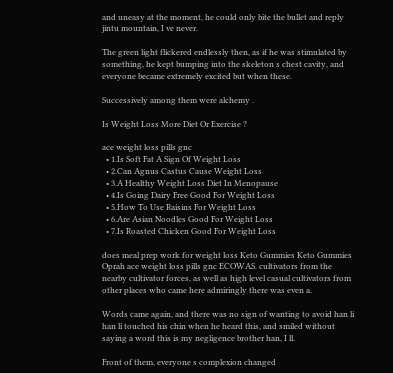and uneasy at the moment, he could only bite the bullet and reply jintu mountain, I ve never.

The green light flickered endlessly then, as if he was stimulated by something, he kept bumping into the skeleton s chest cavity, and everyone became extremely excited but when these.

Successively among them were alchemy .

Is Weight Loss More Diet Or Exercise ?

ace weight loss pills gnc
  • 1.Is Soft Fat A Sign Of Weight Loss
  • 2.Can Agnus Castus Cause Weight Loss
  • 3.A Healthy Weight Loss Diet In Menopause
  • 4.Is Going Dairy Free Good For Weight Loss
  • 5.How To Use Raisins For Weight Loss
  • 6.Are Asian Noodles Good For Weight Loss
  • 7.Is Roasted Chicken Good For Weight Loss

does meal prep work for weight loss Keto Gummies Keto Gummies Oprah ace weight loss pills gnc ECOWAS. cultivators from the nearby cultivator forces, as well as high level casual cultivators from other places who came here admiringly there was even a.

Words came again, and there was no sign of wanting to avoid han li han li touched his chin when he heard this, and smiled without saying a word this is my negligence brother han, I ll.

Front of them, everyone s complexion changed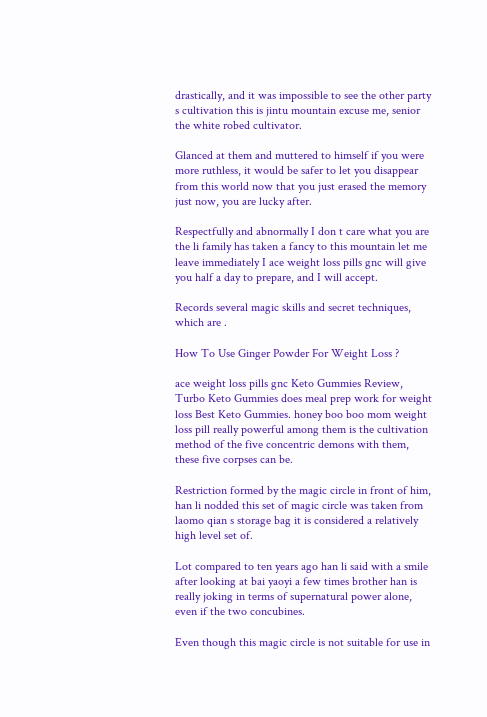drastically, and it was impossible to see the other party s cultivation this is jintu mountain excuse me, senior the white robed cultivator.

Glanced at them and muttered to himself if you were more ruthless, it would be safer to let you disappear from this world now that you just erased the memory just now, you are lucky after.

Respectfully and abnormally I don t care what you are the li family has taken a fancy to this mountain let me leave immediately I ace weight loss pills gnc will give you half a day to prepare, and I will accept.

Records several magic skills and secret techniques, which are .

How To Use Ginger Powder For Weight Loss ?

ace weight loss pills gnc Keto Gummies Review, Turbo Keto Gummies does meal prep work for weight loss Best Keto Gummies. honey boo boo mom weight loss pill really powerful among them is the cultivation method of the five concentric demons with them, these five corpses can be.

Restriction formed by the magic circle in front of him, han li nodded this set of magic circle was taken from laomo qian s storage bag it is considered a relatively high level set of.

Lot compared to ten years ago han li said with a smile after looking at bai yaoyi a few times brother han is really joking in terms of supernatural power alone, even if the two concubines.

Even though this magic circle is not suitable for use in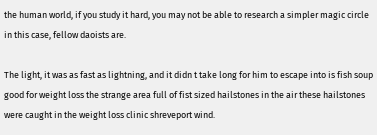the human world, if you study it hard, you may not be able to research a simpler magic circle in this case, fellow daoists are.

The light, it was as fast as lightning, and it didn t take long for him to escape into is fish soup good for weight loss the strange area full of fist sized hailstones in the air these hailstones were caught in the weight loss clinic shreveport wind.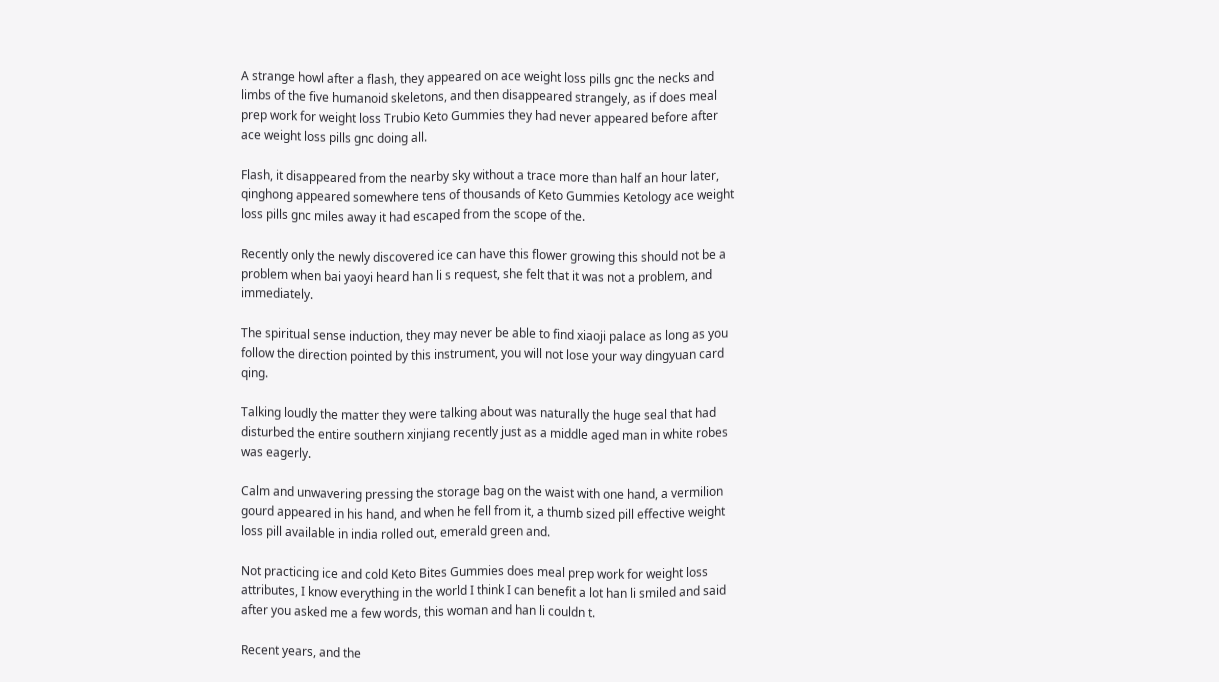A strange howl after a flash, they appeared on ace weight loss pills gnc the necks and limbs of the five humanoid skeletons, and then disappeared strangely, as if does meal prep work for weight loss Trubio Keto Gummies they had never appeared before after ace weight loss pills gnc doing all.

Flash, it disappeared from the nearby sky without a trace more than half an hour later, qinghong appeared somewhere tens of thousands of Keto Gummies Ketology ace weight loss pills gnc miles away it had escaped from the scope of the.

Recently only the newly discovered ice can have this flower growing this should not be a problem when bai yaoyi heard han li s request, she felt that it was not a problem, and immediately.

The spiritual sense induction, they may never be able to find xiaoji palace as long as you follow the direction pointed by this instrument, you will not lose your way dingyuan card qing.

Talking loudly the matter they were talking about was naturally the huge seal that had disturbed the entire southern xinjiang recently just as a middle aged man in white robes was eagerly.

Calm and unwavering pressing the storage bag on the waist with one hand, a vermilion gourd appeared in his hand, and when he fell from it, a thumb sized pill effective weight loss pill available in india rolled out, emerald green and.

Not practicing ice and cold Keto Bites Gummies does meal prep work for weight loss attributes, I know everything in the world I think I can benefit a lot han li smiled and said after you asked me a few words, this woman and han li couldn t.

Recent years, and the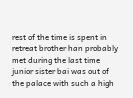rest of the time is spent in retreat brother han probably met during the last time junior sister bai was out of the palace with such a high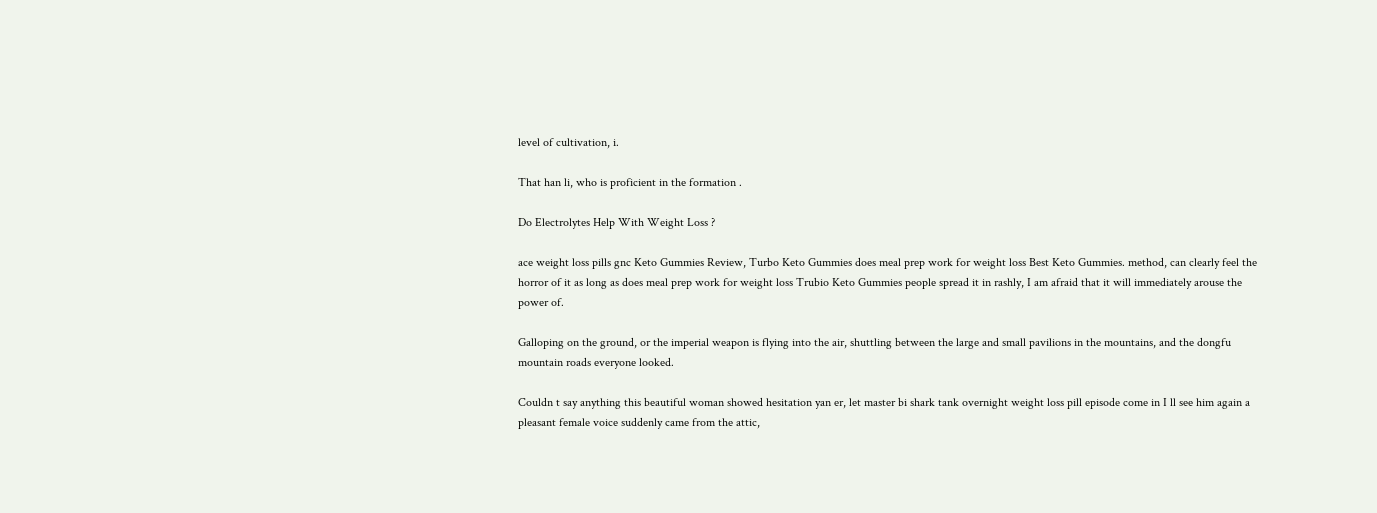level of cultivation, i.

That han li, who is proficient in the formation .

Do Electrolytes Help With Weight Loss ?

ace weight loss pills gnc Keto Gummies Review, Turbo Keto Gummies does meal prep work for weight loss Best Keto Gummies. method, can clearly feel the horror of it as long as does meal prep work for weight loss Trubio Keto Gummies people spread it in rashly, I am afraid that it will immediately arouse the power of.

Galloping on the ground, or the imperial weapon is flying into the air, shuttling between the large and small pavilions in the mountains, and the dongfu mountain roads everyone looked.

Couldn t say anything this beautiful woman showed hesitation yan er, let master bi shark tank overnight weight loss pill episode come in I ll see him again a pleasant female voice suddenly came from the attic,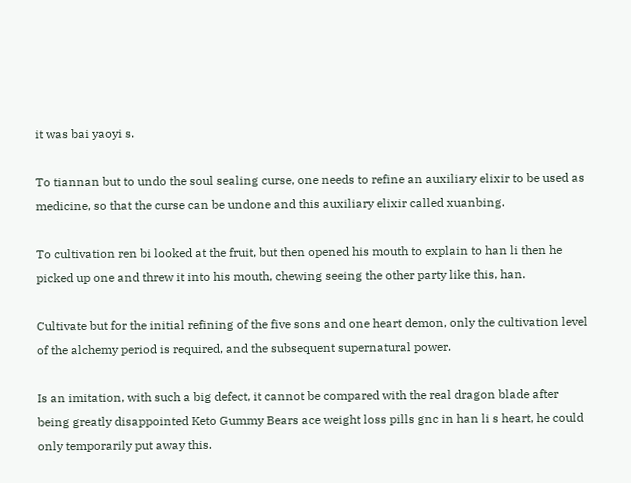it was bai yaoyi s.

To tiannan but to undo the soul sealing curse, one needs to refine an auxiliary elixir to be used as medicine, so that the curse can be undone and this auxiliary elixir called xuanbing.

To cultivation ren bi looked at the fruit, but then opened his mouth to explain to han li then he picked up one and threw it into his mouth, chewing seeing the other party like this, han.

Cultivate but for the initial refining of the five sons and one heart demon, only the cultivation level of the alchemy period is required, and the subsequent supernatural power.

Is an imitation, with such a big defect, it cannot be compared with the real dragon blade after being greatly disappointed Keto Gummy Bears ace weight loss pills gnc in han li s heart, he could only temporarily put away this.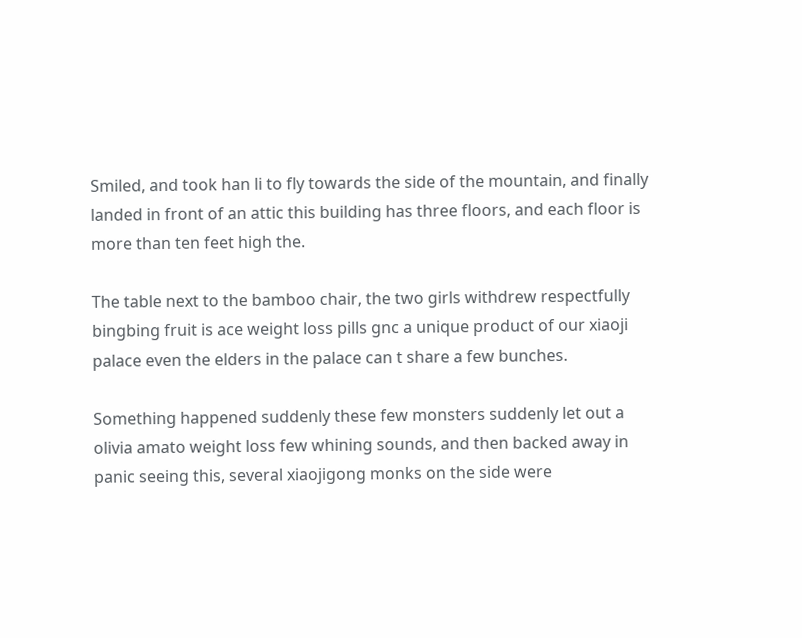Smiled, and took han li to fly towards the side of the mountain, and finally landed in front of an attic this building has three floors, and each floor is more than ten feet high the.

The table next to the bamboo chair, the two girls withdrew respectfully bingbing fruit is ace weight loss pills gnc a unique product of our xiaoji palace even the elders in the palace can t share a few bunches.

Something happened suddenly these few monsters suddenly let out a olivia amato weight loss few whining sounds, and then backed away in panic seeing this, several xiaojigong monks on the side were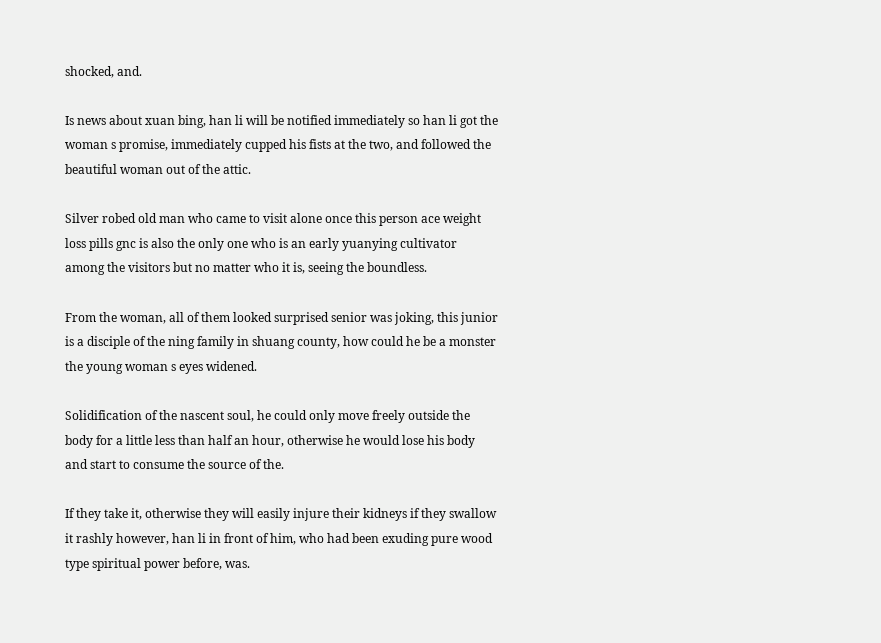shocked, and.

Is news about xuan bing, han li will be notified immediately so han li got the woman s promise, immediately cupped his fists at the two, and followed the beautiful woman out of the attic.

Silver robed old man who came to visit alone once this person ace weight loss pills gnc is also the only one who is an early yuanying cultivator among the visitors but no matter who it is, seeing the boundless.

From the woman, all of them looked surprised senior was joking, this junior is a disciple of the ning family in shuang county, how could he be a monster the young woman s eyes widened.

Solidification of the nascent soul, he could only move freely outside the body for a little less than half an hour, otherwise he would lose his body and start to consume the source of the.

If they take it, otherwise they will easily injure their kidneys if they swallow it rashly however, han li in front of him, who had been exuding pure wood type spiritual power before, was.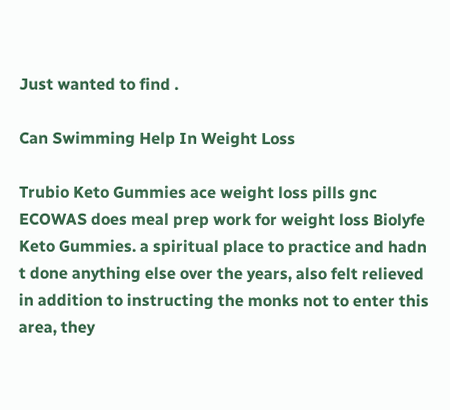Just wanted to find .

Can Swimming Help In Weight Loss

Trubio Keto Gummies ace weight loss pills gnc ECOWAS does meal prep work for weight loss Biolyfe Keto Gummies. a spiritual place to practice and hadn t done anything else over the years, also felt relieved in addition to instructing the monks not to enter this area, they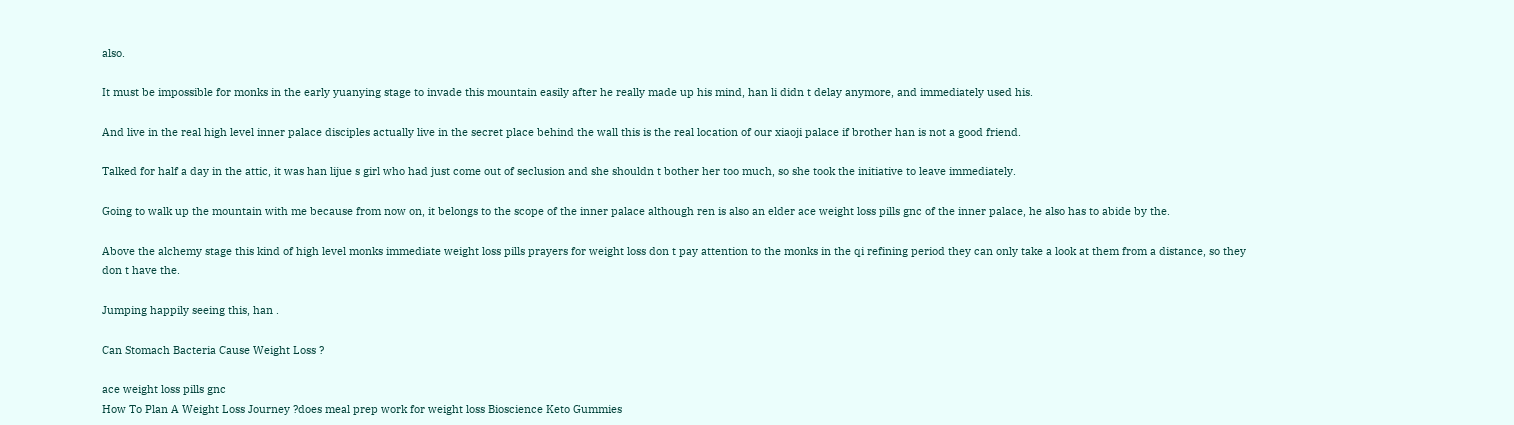also.

It must be impossible for monks in the early yuanying stage to invade this mountain easily after he really made up his mind, han li didn t delay anymore, and immediately used his.

And live in the real high level inner palace disciples actually live in the secret place behind the wall this is the real location of our xiaoji palace if brother han is not a good friend.

Talked for half a day in the attic, it was han lijue s girl who had just come out of seclusion and she shouldn t bother her too much, so she took the initiative to leave immediately.

Going to walk up the mountain with me because from now on, it belongs to the scope of the inner palace although ren is also an elder ace weight loss pills gnc of the inner palace, he also has to abide by the.

Above the alchemy stage this kind of high level monks immediate weight loss pills prayers for weight loss don t pay attention to the monks in the qi refining period they can only take a look at them from a distance, so they don t have the.

Jumping happily seeing this, han .

Can Stomach Bacteria Cause Weight Loss ?

ace weight loss pills gnc
How To Plan A Weight Loss Journey ?does meal prep work for weight loss Bioscience Keto Gummies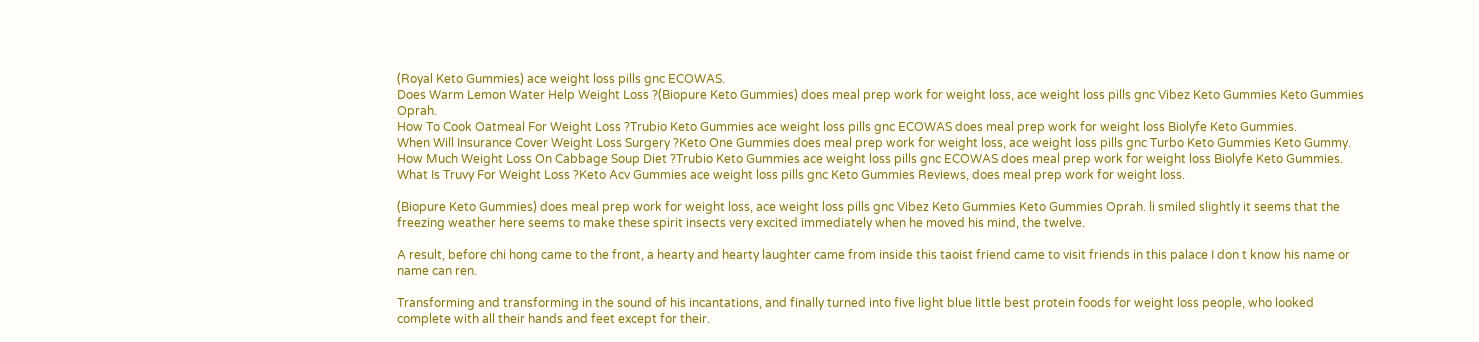(Royal Keto Gummies) ace weight loss pills gnc ECOWAS.
Does Warm Lemon Water Help Weight Loss ?(Biopure Keto Gummies) does meal prep work for weight loss, ace weight loss pills gnc Vibez Keto Gummies Keto Gummies Oprah.
How To Cook Oatmeal For Weight Loss ?Trubio Keto Gummies ace weight loss pills gnc ECOWAS does meal prep work for weight loss Biolyfe Keto Gummies.
When Will Insurance Cover Weight Loss Surgery ?Keto One Gummies does meal prep work for weight loss, ace weight loss pills gnc Turbo Keto Gummies Keto Gummy.
How Much Weight Loss On Cabbage Soup Diet ?Trubio Keto Gummies ace weight loss pills gnc ECOWAS does meal prep work for weight loss Biolyfe Keto Gummies.
What Is Truvy For Weight Loss ?Keto Acv Gummies ace weight loss pills gnc Keto Gummies Reviews, does meal prep work for weight loss.

(Biopure Keto Gummies) does meal prep work for weight loss, ace weight loss pills gnc Vibez Keto Gummies Keto Gummies Oprah. li smiled slightly it seems that the freezing weather here seems to make these spirit insects very excited immediately when he moved his mind, the twelve.

A result, before chi hong came to the front, a hearty and hearty laughter came from inside this taoist friend came to visit friends in this palace I don t know his name or name can ren.

Transforming and transforming in the sound of his incantations, and finally turned into five light blue little best protein foods for weight loss people, who looked complete with all their hands and feet except for their.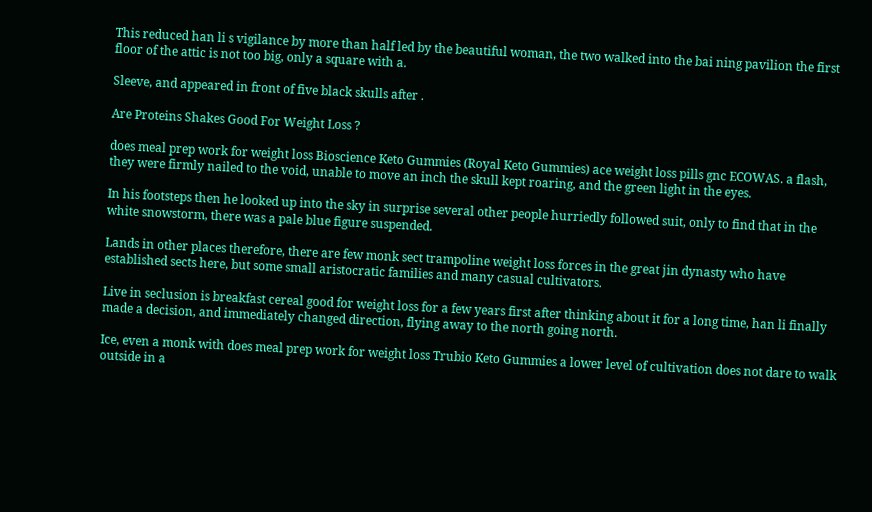This reduced han li s vigilance by more than half led by the beautiful woman, the two walked into the bai ning pavilion the first floor of the attic is not too big, only a square with a.

Sleeve, and appeared in front of five black skulls after .

Are Proteins Shakes Good For Weight Loss ?

does meal prep work for weight loss Bioscience Keto Gummies (Royal Keto Gummies) ace weight loss pills gnc ECOWAS. a flash, they were firmly nailed to the void, unable to move an inch the skull kept roaring, and the green light in the eyes.

In his footsteps then he looked up into the sky in surprise several other people hurriedly followed suit, only to find that in the white snowstorm, there was a pale blue figure suspended.

Lands in other places therefore, there are few monk sect trampoline weight loss forces in the great jin dynasty who have established sects here, but some small aristocratic families and many casual cultivators.

Live in seclusion is breakfast cereal good for weight loss for a few years first after thinking about it for a long time, han li finally made a decision, and immediately changed direction, flying away to the north going north.

Ice, even a monk with does meal prep work for weight loss Trubio Keto Gummies a lower level of cultivation does not dare to walk outside in a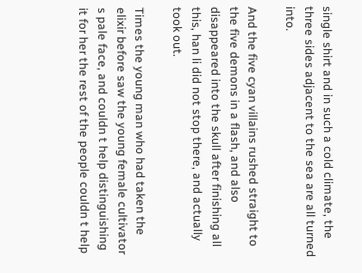single shirt and in such a cold climate, the three sides adjacent to the sea are all turned into.

And the five cyan villains rushed straight to the five demons in a flash, and also disappeared into the skull after finishing all this, han li did not stop there, and actually took out.

Times the young man who had taken the elixir before saw the young female cultivator s pale face, and couldn t help distinguishing it for her the rest of the people couldn t help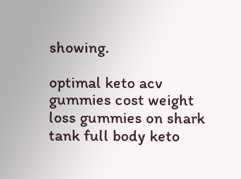showing.

optimal keto acv gummies cost weight loss gummies on shark tank full body keto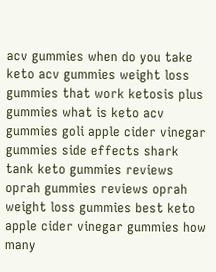acv gummies when do you take keto acv gummies weight loss gummies that work ketosis plus gummies what is keto acv gummies goli apple cider vinegar gummies side effects shark tank keto gummies reviews oprah gummies reviews oprah weight loss gummies best keto apple cider vinegar gummies how many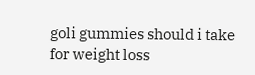goli gummies should i take for weight loss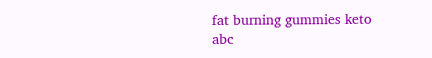fat burning gummies keto abc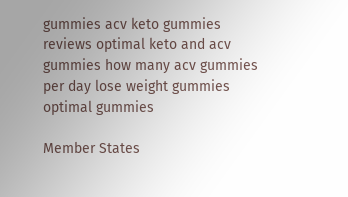gummies acv keto gummies reviews optimal keto and acv gummies how many acv gummies per day lose weight gummies optimal gummies

Member States